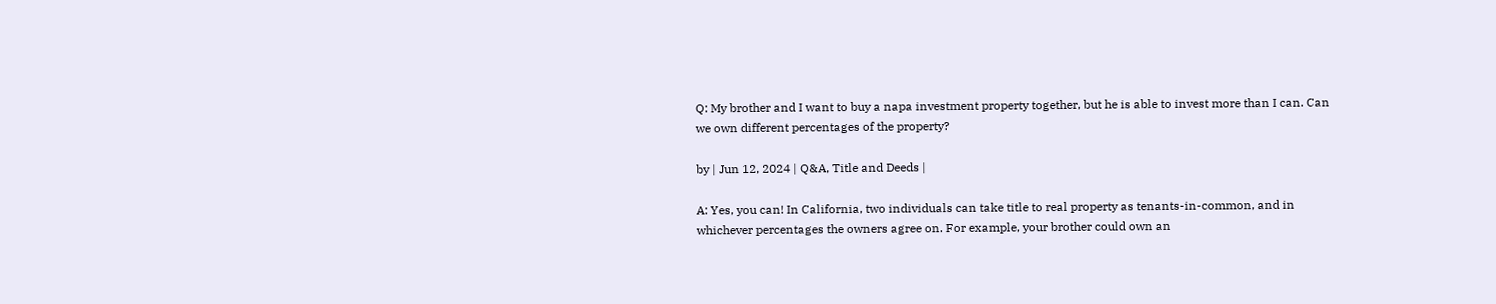Q: My brother and I want to buy a napa investment property together, but he is able to invest more than I can. Can we own different percentages of the property?

by | Jun 12, 2024 | Q&A, Title and Deeds |

A: Yes, you can! In California, two individuals can take title to real property as tenants-in-common, and in whichever percentages the owners agree on. For example, your brother could own an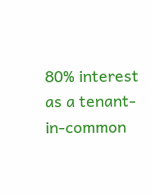80% interest as a tenant-in-common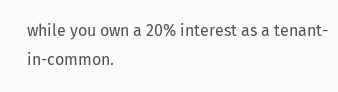while you own a 20% interest as a tenant-in-common.